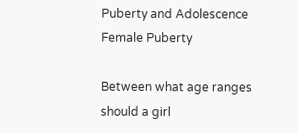Puberty and Adolescence
Female Puberty

Between what age ranges should a girl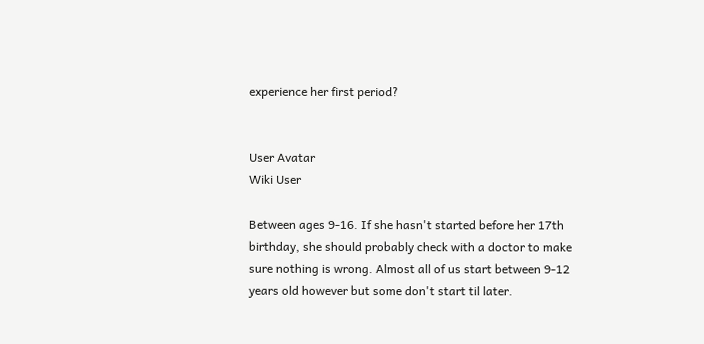experience her first period?


User Avatar
Wiki User

Between ages 9-16. If she hasn't started before her 17th birthday, she should probably check with a doctor to make sure nothing is wrong. Almost all of us start between 9-12 years old however but some don't start til later.